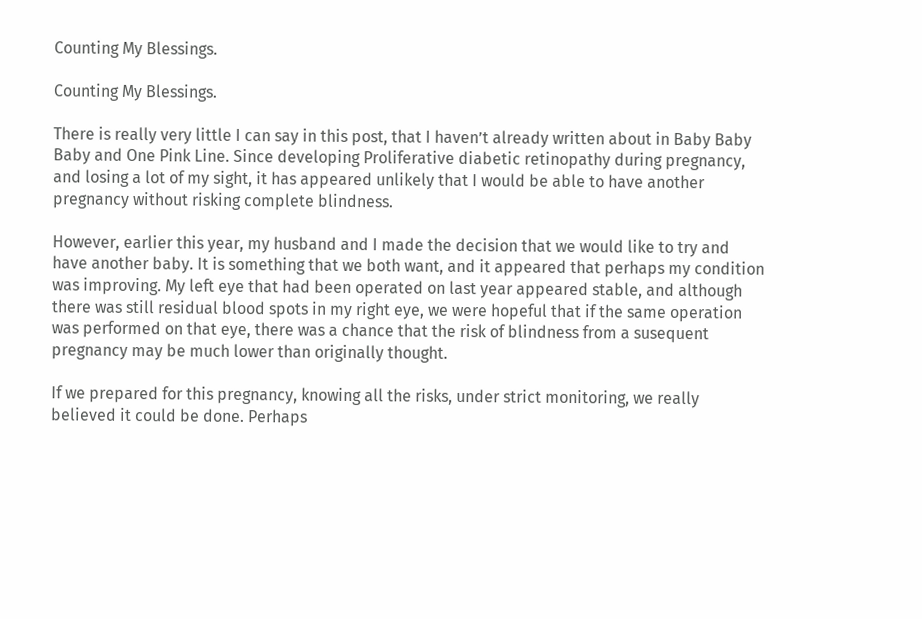Counting My Blessings.

Counting My Blessings.

There is really very little I can say in this post, that I haven’t already written about in Baby Baby Baby and One Pink Line. Since developing Proliferative diabetic retinopathy during pregnancy, and losing a lot of my sight, it has appeared unlikely that I would be able to have another pregnancy without risking complete blindness.

However, earlier this year, my husband and I made the decision that we would like to try and have another baby. It is something that we both want, and it appeared that perhaps my condition was improving. My left eye that had been operated on last year appeared stable, and although there was still residual blood spots in my right eye, we were hopeful that if the same operation was performed on that eye, there was a chance that the risk of blindness from a susequent pregnancy may be much lower than originally thought.

If we prepared for this pregnancy, knowing all the risks, under strict monitoring, we really believed it could be done. Perhaps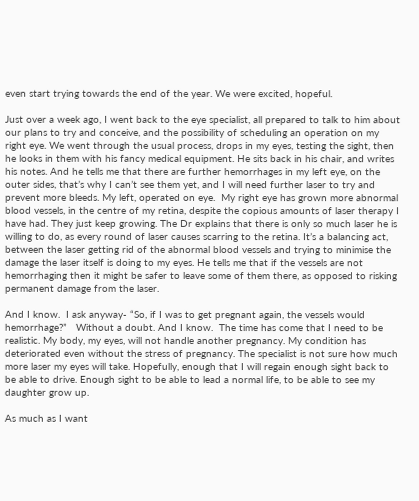even start trying towards the end of the year. We were excited, hopeful.

Just over a week ago, I went back to the eye specialist, all prepared to talk to him about our plans to try and conceive, and the possibility of scheduling an operation on my right eye. We went through the usual process, drops in my eyes, testing the sight, then he looks in them with his fancy medical equipment. He sits back in his chair, and writes his notes. And he tells me that there are further hemorrhages in my left eye, on the outer sides, that’s why I can’t see them yet, and I will need further laser to try and prevent more bleeds. My left, operated on eye.  My right eye has grown more abnormal blood vessels, in the centre of my retina, despite the copious amounts of laser therapy I have had. They just keep growing. The Dr explains that there is only so much laser he is willing to do, as every round of laser causes scarring to the retina. It’s a balancing act, between the laser getting rid of the abnormal blood vessels and trying to minimise the damage the laser itself is doing to my eyes. He tells me that if the vessels are not hemorrhaging then it might be safer to leave some of them there, as opposed to risking permanent damage from the laser.

And I know.  I ask anyway- “So, if I was to get pregnant again, the vessels would hemorrhage?”   Without a doubt. And I know.  The time has come that I need to be realistic. My body, my eyes, will not handle another pregnancy. My condition has deteriorated even without the stress of pregnancy. The specialist is not sure how much more laser my eyes will take. Hopefully, enough that I will regain enough sight back to be able to drive. Enough sight to be able to lead a normal life, to be able to see my daughter grow up.

As much as I want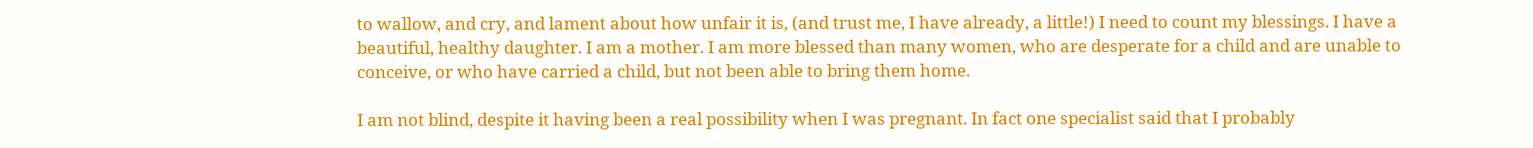to wallow, and cry, and lament about how unfair it is, (and trust me, I have already, a little!) I need to count my blessings. I have a beautiful, healthy daughter. I am a mother. I am more blessed than many women, who are desperate for a child and are unable to conceive, or who have carried a child, but not been able to bring them home.

I am not blind, despite it having been a real possibility when I was pregnant. In fact one specialist said that I probably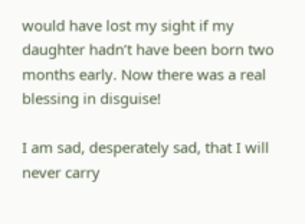would have lost my sight if my daughter hadn’t have been born two months early. Now there was a real blessing in disguise!

I am sad, desperately sad, that I will never carry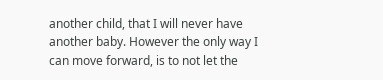another child, that I will never have another baby. However the only way I can move forward, is to not let the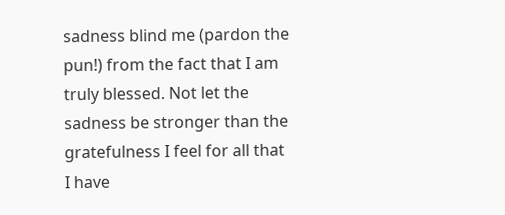sadness blind me (pardon the pun!) from the fact that I am truly blessed. Not let the sadness be stronger than the gratefulness I feel for all that I have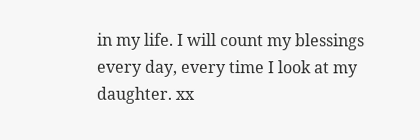in my life. I will count my blessings every day, every time I look at my daughter. xx